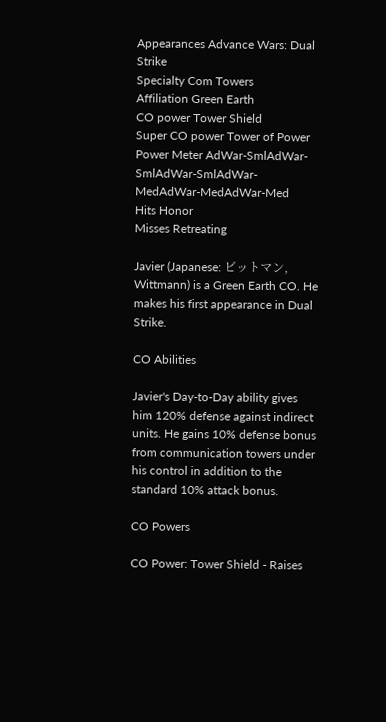Appearances Advance Wars: Dual Strike
Specialty Com Towers
Affiliation Green Earth
CO power Tower Shield
Super CO power Tower of Power
Power Meter AdWar-SmlAdWar-SmlAdWar-SmlAdWar-MedAdWar-MedAdWar-Med
Hits Honor
Misses Retreating

Javier (Japanese: ビットマン, Wittmann) is a Green Earth CO. He makes his first appearance in Dual Strike.

CO Abilities

Javier's Day-to-Day ability gives him 120% defense against indirect units. He gains 10% defense bonus from communication towers under his control in addition to the standard 10% attack bonus.

CO Powers

CO Power: Tower Shield - Raises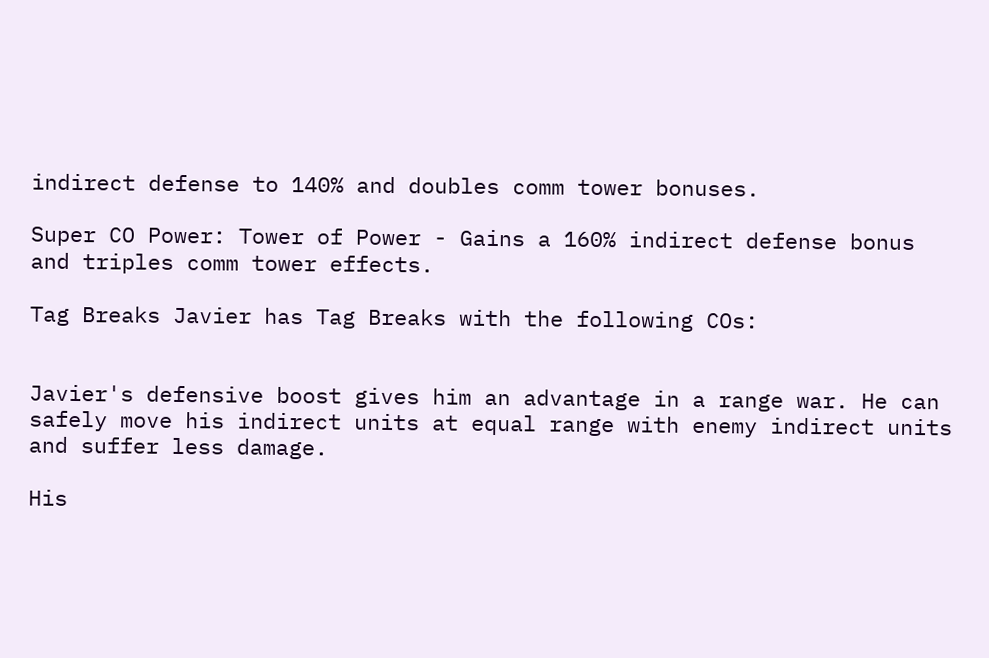indirect defense to 140% and doubles comm tower bonuses.

Super CO Power: Tower of Power - Gains a 160% indirect defense bonus and triples comm tower effects.

Tag Breaks Javier has Tag Breaks with the following COs:


Javier's defensive boost gives him an advantage in a range war. He can safely move his indirect units at equal range with enemy indirect units and suffer less damage.

His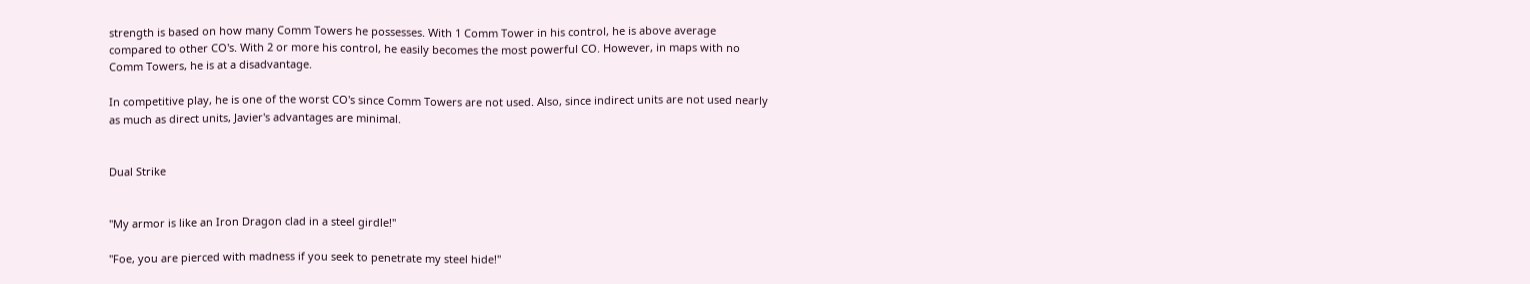strength is based on how many Comm Towers he possesses. With 1 Comm Tower in his control, he is above average compared to other CO's. With 2 or more his control, he easily becomes the most powerful CO. However, in maps with no Comm Towers, he is at a disadvantage.

In competitive play, he is one of the worst CO's since Comm Towers are not used. Also, since indirect units are not used nearly as much as direct units, Javier's advantages are minimal.


Dual Strike


"My armor is like an Iron Dragon clad in a steel girdle!"

"Foe, you are pierced with madness if you seek to penetrate my steel hide!"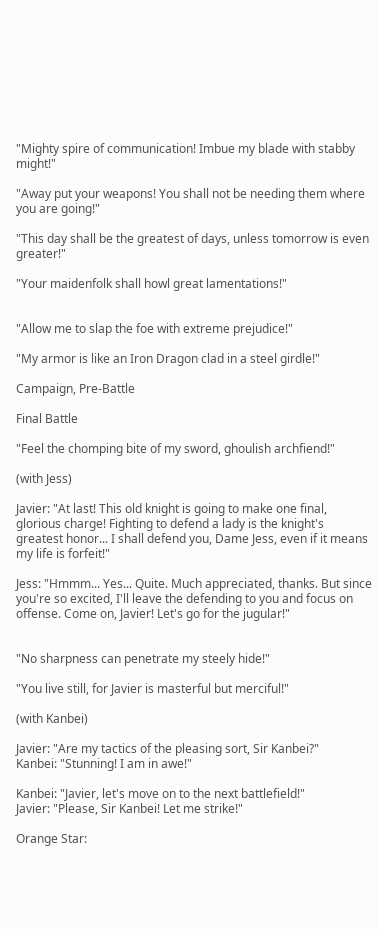"Mighty spire of communication! Imbue my blade with stabby might!"

"Away put your weapons! You shall not be needing them where you are going!"

"This day shall be the greatest of days, unless tomorrow is even greater!"

"Your maidenfolk shall howl great lamentations!"


"Allow me to slap the foe with extreme prejudice!"

"My armor is like an Iron Dragon clad in a steel girdle!"

Campaign, Pre-Battle

Final Battle

"Feel the chomping bite of my sword, ghoulish archfiend!"

(with Jess)

Javier: "At last! This old knight is going to make one final, glorious charge! Fighting to defend a lady is the knight's greatest honor... I shall defend you, Dame Jess, even if it means my life is forfeit!"

Jess: "Hmmm... Yes... Quite. Much appreciated, thanks. But since you're so excited, I'll leave the defending to you and focus on offense. Come on, Javier! Let's go for the jugular!"


"No sharpness can penetrate my steely hide!"

"You live still, for Javier is masterful but merciful!"

(with Kanbei)

Javier: "Are my tactics of the pleasing sort, Sir Kanbei?"
Kanbei: "Stunning! I am in awe!"

Kanbei: "Javier, let's move on to the next battlefield!"
Javier: "Please, Sir Kanbei! Let me strike!"

Orange Star: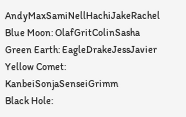AndyMaxSamiNellHachiJakeRachel
Blue Moon: OlafGritColinSasha
Green Earth: EagleDrakeJessJavier
Yellow Comet: KanbeiSonjaSenseiGrimm
Black Hole: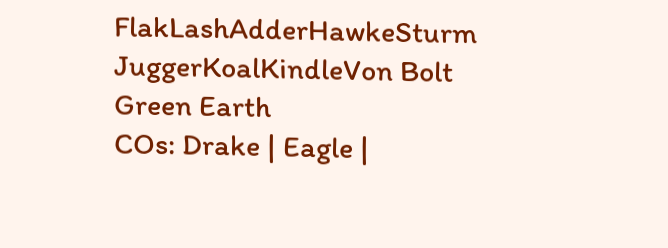FlakLashAdderHawkeSturm
JuggerKoalKindleVon Bolt
Green Earth
COs: Drake | Eagle |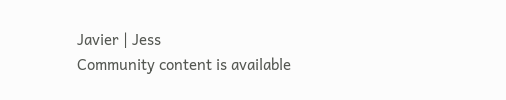Javier | Jess
Community content is available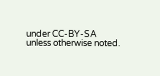under CC-BY-SA unless otherwise noted.